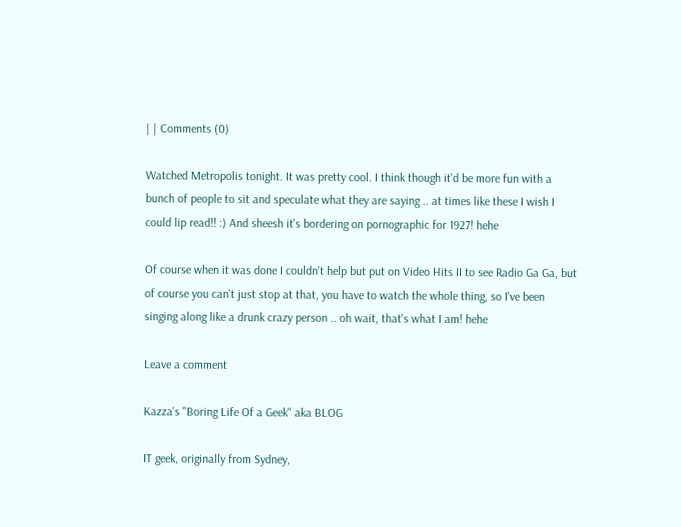| | Comments (0)

Watched Metropolis tonight. It was pretty cool. I think though it'd be more fun with a bunch of people to sit and speculate what they are saying .. at times like these I wish I could lip read!! :) And sheesh it's bordering on pornographic for 1927! hehe

Of course when it was done I couldn't help but put on Video Hits II to see Radio Ga Ga, but of course you can't just stop at that, you have to watch the whole thing, so I've been singing along like a drunk crazy person .. oh wait, that's what I am! hehe

Leave a comment

Kazza's "Boring Life Of a Geek" aka BLOG

IT geek, originally from Sydney,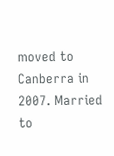moved to Canberra in 2007. Married to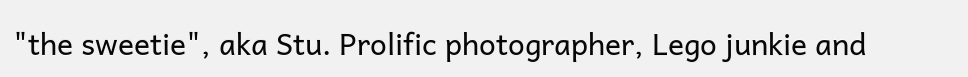"the sweetie", aka Stu. Prolific photographer, Lego junkie and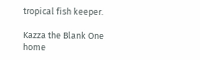tropical fish keeper.

Kazza the Blank One home